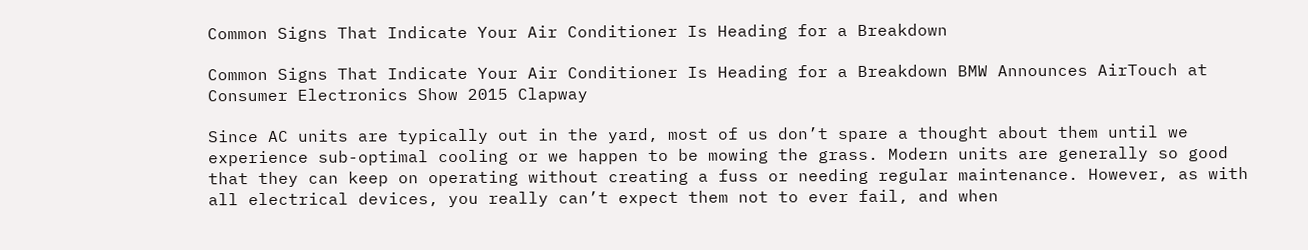Common Signs That Indicate Your Air Conditioner Is Heading for a Breakdown

Common Signs That Indicate Your Air Conditioner Is Heading for a Breakdown BMW Announces AirTouch at Consumer Electronics Show 2015 Clapway

Since AC units are typically out in the yard, most of us don’t spare a thought about them until we experience sub-optimal cooling or we happen to be mowing the grass. Modern units are generally so good that they can keep on operating without creating a fuss or needing regular maintenance. However, as with all electrical devices, you really can’t expect them not to ever fail, and when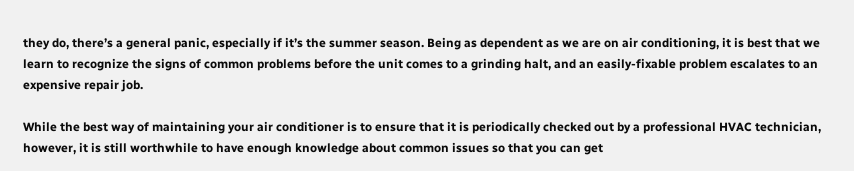they do, there’s a general panic, especially if it’s the summer season. Being as dependent as we are on air conditioning, it is best that we learn to recognize the signs of common problems before the unit comes to a grinding halt, and an easily-fixable problem escalates to an expensive repair job.

While the best way of maintaining your air conditioner is to ensure that it is periodically checked out by a professional HVAC technician, however, it is still worthwhile to have enough knowledge about common issues so that you can get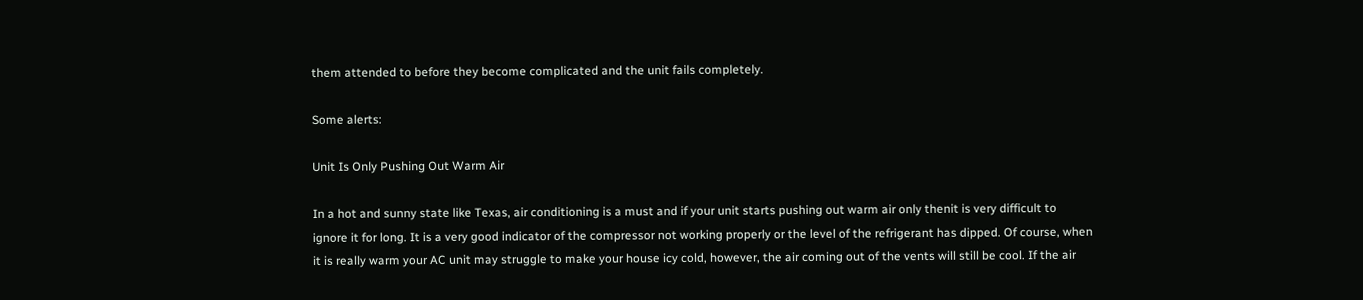them attended to before they become complicated and the unit fails completely.

Some alerts:

Unit Is Only Pushing Out Warm Air

In a hot and sunny state like Texas, air conditioning is a must and if your unit starts pushing out warm air only thenit is very difficult to ignore it for long. It is a very good indicator of the compressor not working properly or the level of the refrigerant has dipped. Of course, when it is really warm your AC unit may struggle to make your house icy cold, however, the air coming out of the vents will still be cool. If the air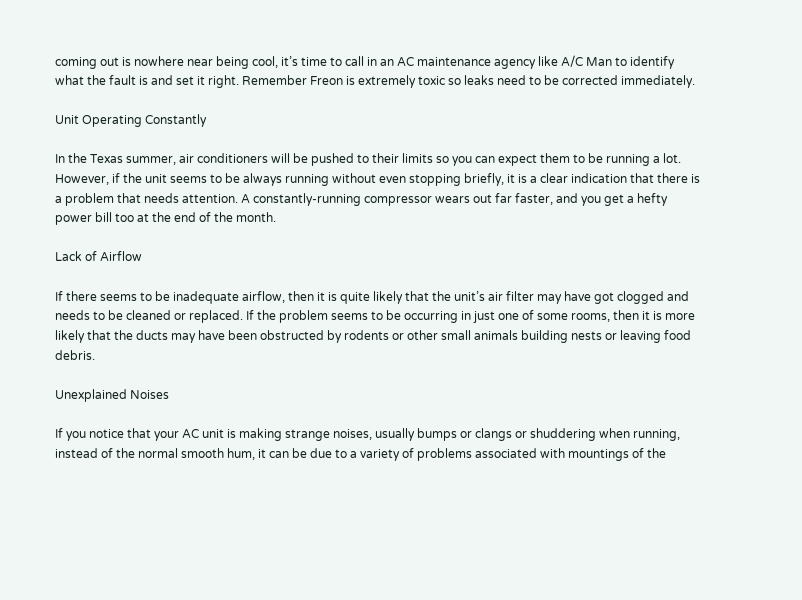coming out is nowhere near being cool, it’s time to call in an AC maintenance agency like A/C Man to identify what the fault is and set it right. Remember Freon is extremely toxic so leaks need to be corrected immediately.

Unit Operating Constantly

In the Texas summer, air conditioners will be pushed to their limits so you can expect them to be running a lot. However, if the unit seems to be always running without even stopping briefly, it is a clear indication that there is a problem that needs attention. A constantly-running compressor wears out far faster, and you get a hefty power bill too at the end of the month.

Lack of Airflow

If there seems to be inadequate airflow, then it is quite likely that the unit’s air filter may have got clogged and needs to be cleaned or replaced. If the problem seems to be occurring in just one of some rooms, then it is more likely that the ducts may have been obstructed by rodents or other small animals building nests or leaving food debris.

Unexplained Noises

If you notice that your AC unit is making strange noises, usually bumps or clangs or shuddering when running, instead of the normal smooth hum, it can be due to a variety of problems associated with mountings of the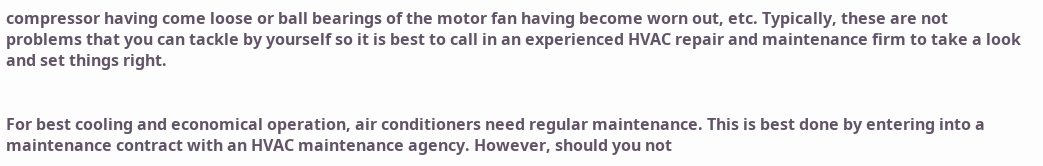compressor having come loose or ball bearings of the motor fan having become worn out, etc. Typically, these are not problems that you can tackle by yourself so it is best to call in an experienced HVAC repair and maintenance firm to take a look and set things right.


For best cooling and economical operation, air conditioners need regular maintenance. This is best done by entering into a maintenance contract with an HVAC maintenance agency. However, should you not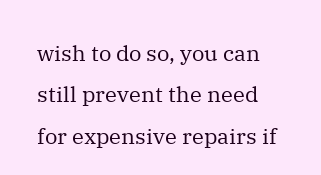wish to do so, you can still prevent the need for expensive repairs if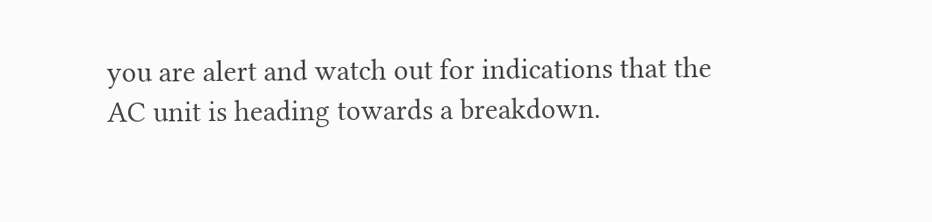you are alert and watch out for indications that the AC unit is heading towards a breakdown.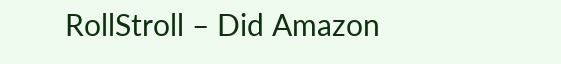RollStroll – Did Amazon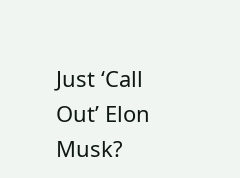Just ‘Call Out’ Elon Musk?